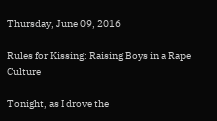Thursday, June 09, 2016

Rules for Kissing: Raising Boys in a Rape Culture

Tonight, as I drove the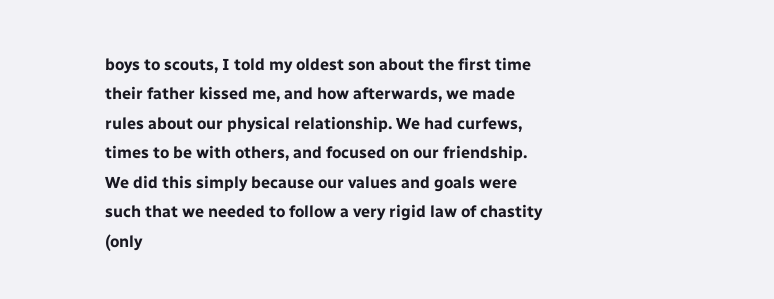boys to scouts, I told my oldest son about the first time their father kissed me, and how afterwards, we made rules about our physical relationship. We had curfews, times to be with others, and focused on our friendship. We did this simply because our values and goals were such that we needed to follow a very rigid law of chastity (only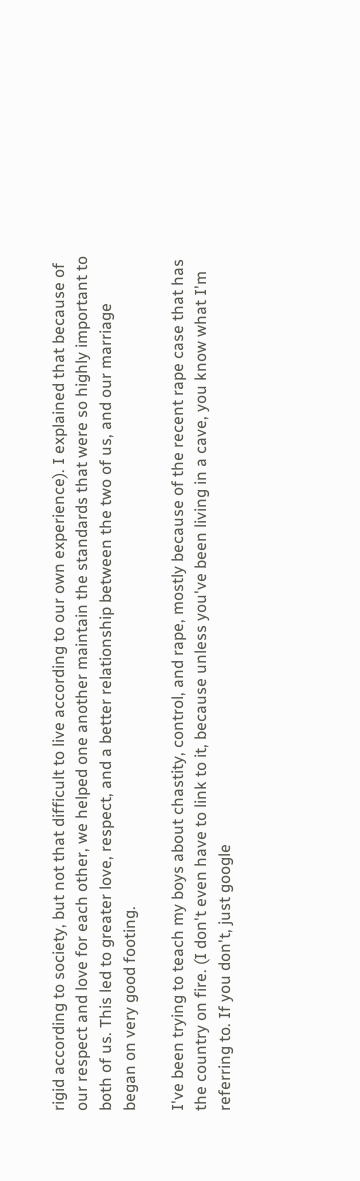rigid according to society, but not that difficult to live according to our own experience). I explained that because of our respect and love for each other, we helped one another maintain the standards that were so highly important to both of us. This led to greater love, respect, and a better relationship between the two of us, and our marriage began on very good footing.

I've been trying to teach my boys about chastity, control, and rape, mostly because of the recent rape case that has the country on fire. (I don't even have to link to it, because unless you've been living in a cave, you know what I'm referring to. If you don't, just google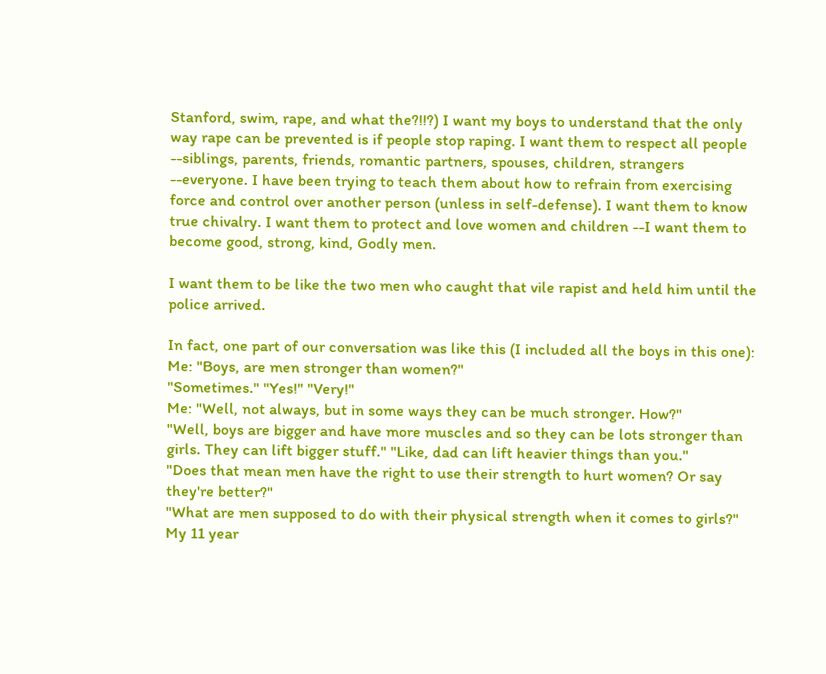Stanford, swim, rape, and what the?!!?) I want my boys to understand that the only way rape can be prevented is if people stop raping. I want them to respect all people --siblings, parents, friends, romantic partners, spouses, children, strangers --everyone. I have been trying to teach them about how to refrain from exercising force and control over another person (unless in self-defense). I want them to know true chivalry. I want them to protect and love women and children --I want them to become good, strong, kind, Godly men.

I want them to be like the two men who caught that vile rapist and held him until the police arrived.

In fact, one part of our conversation was like this (I included all the boys in this one):
Me: "Boys, are men stronger than women?"
"Sometimes." "Yes!" "Very!"
Me: "Well, not always, but in some ways they can be much stronger. How?"
"Well, boys are bigger and have more muscles and so they can be lots stronger than girls. They can lift bigger stuff." "Like, dad can lift heavier things than you."
"Does that mean men have the right to use their strength to hurt women? Or say they're better?"
"What are men supposed to do with their physical strength when it comes to girls?"
My 11 year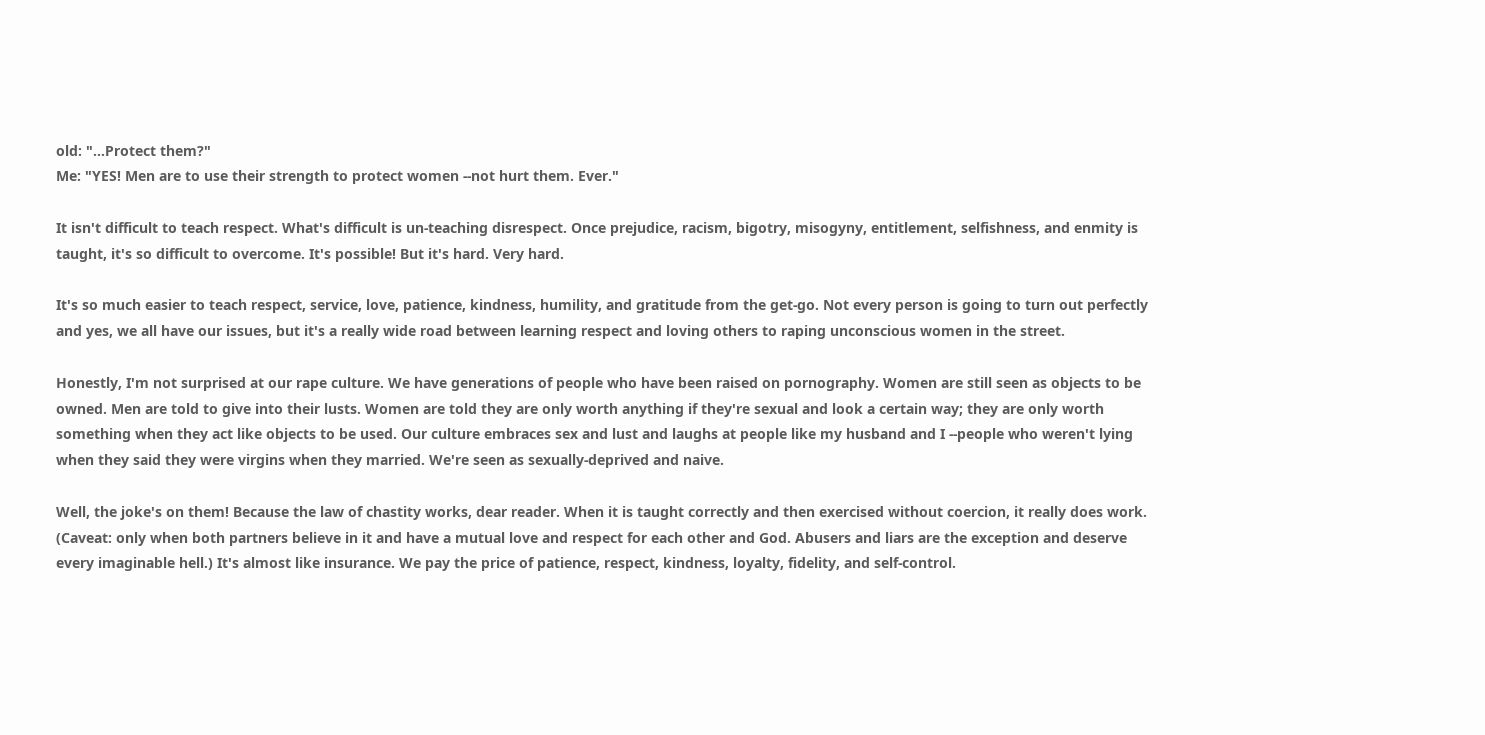old: "...Protect them?"
Me: "YES! Men are to use their strength to protect women --not hurt them. Ever."

It isn't difficult to teach respect. What's difficult is un-teaching disrespect. Once prejudice, racism, bigotry, misogyny, entitlement, selfishness, and enmity is taught, it's so difficult to overcome. It's possible! But it's hard. Very hard.

It's so much easier to teach respect, service, love, patience, kindness, humility, and gratitude from the get-go. Not every person is going to turn out perfectly and yes, we all have our issues, but it's a really wide road between learning respect and loving others to raping unconscious women in the street.

Honestly, I'm not surprised at our rape culture. We have generations of people who have been raised on pornography. Women are still seen as objects to be owned. Men are told to give into their lusts. Women are told they are only worth anything if they're sexual and look a certain way; they are only worth something when they act like objects to be used. Our culture embraces sex and lust and laughs at people like my husband and I --people who weren't lying when they said they were virgins when they married. We're seen as sexually-deprived and naive.

Well, the joke's on them! Because the law of chastity works, dear reader. When it is taught correctly and then exercised without coercion, it really does work. (Caveat: only when both partners believe in it and have a mutual love and respect for each other and God. Abusers and liars are the exception and deserve every imaginable hell.) It's almost like insurance. We pay the price of patience, respect, kindness, loyalty, fidelity, and self-control.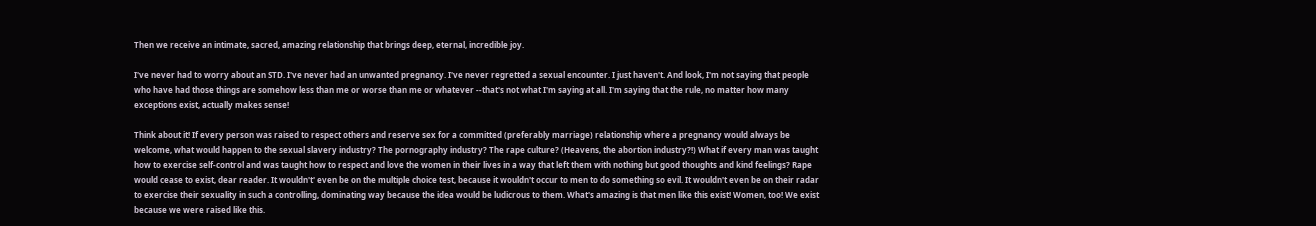Then we receive an intimate, sacred, amazing relationship that brings deep, eternal, incredible joy.

I've never had to worry about an STD. I've never had an unwanted pregnancy. I've never regretted a sexual encounter. I just haven't. And look, I'm not saying that people who have had those things are somehow less than me or worse than me or whatever --that's not what I'm saying at all. I'm saying that the rule, no matter how many exceptions exist, actually makes sense!

Think about it! If every person was raised to respect others and reserve sex for a committed (preferably marriage) relationship where a pregnancy would always be welcome, what would happen to the sexual slavery industry? The pornography industry? The rape culture? (Heavens, the abortion industry?!) What if every man was taught how to exercise self-control and was taught how to respect and love the women in their lives in a way that left them with nothing but good thoughts and kind feelings? Rape would cease to exist, dear reader. It wouldn't' even be on the multiple choice test, because it wouldn't occur to men to do something so evil. It wouldn't even be on their radar to exercise their sexuality in such a controlling, dominating way because the idea would be ludicrous to them. What's amazing is that men like this exist! Women, too! We exist because we were raised like this.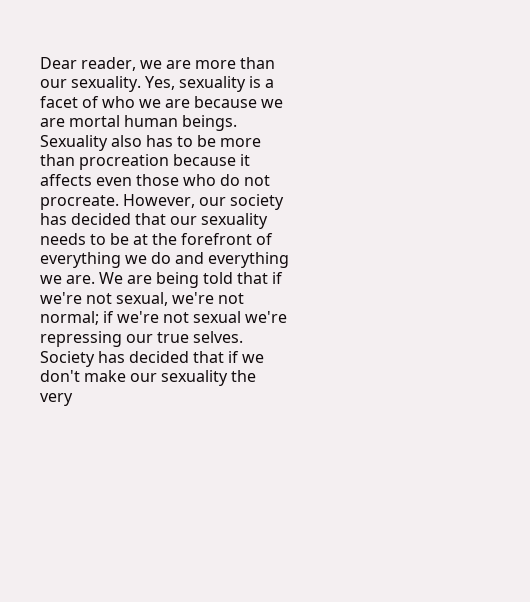Dear reader, we are more than our sexuality. Yes, sexuality is a facet of who we are because we are mortal human beings. Sexuality also has to be more than procreation because it affects even those who do not procreate. However, our society has decided that our sexuality needs to be at the forefront of everything we do and everything we are. We are being told that if we're not sexual, we're not normal; if we're not sexual we're repressing our true selves. Society has decided that if we don't make our sexuality the very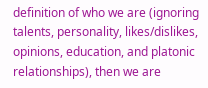definition of who we are (ignoring talents, personality, likes/dislikes, opinions, education, and platonic relationships), then we are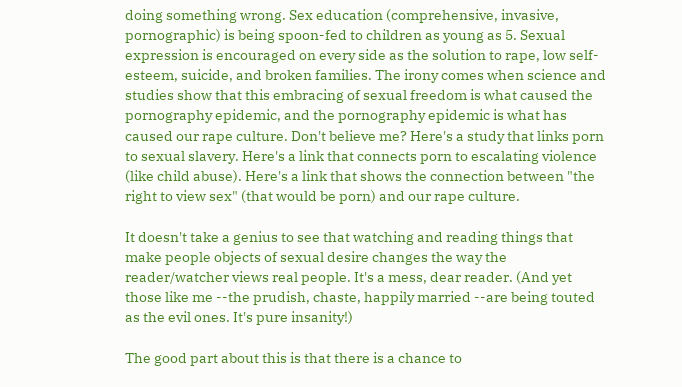doing something wrong. Sex education (comprehensive, invasive, pornographic) is being spoon-fed to children as young as 5. Sexual expression is encouraged on every side as the solution to rape, low self-esteem, suicide, and broken families. The irony comes when science and studies show that this embracing of sexual freedom is what caused the pornography epidemic, and the pornography epidemic is what has caused our rape culture. Don't believe me? Here's a study that links porn to sexual slavery. Here's a link that connects porn to escalating violence (like child abuse). Here's a link that shows the connection between "the right to view sex" (that would be porn) and our rape culture.

It doesn't take a genius to see that watching and reading things that make people objects of sexual desire changes the way the reader/watcher views real people. It's a mess, dear reader. (And yet those like me --the prudish, chaste, happily married --are being touted as the evil ones. It's pure insanity!)

The good part about this is that there is a chance to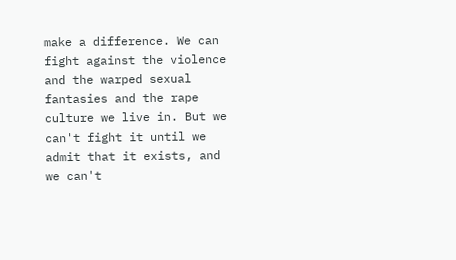make a difference. We can fight against the violence and the warped sexual fantasies and the rape culture we live in. But we can't fight it until we admit that it exists, and we can't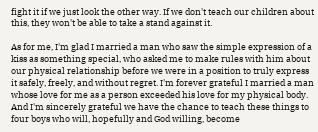fight it if we just look the other way. If we don't teach our children about this, they won't be able to take a stand against it.

As for me, I'm glad I married a man who saw the simple expression of a kiss as something special, who asked me to make rules with him about our physical relationship before we were in a position to truly express it safely, freely, and without regret. I'm forever grateful I married a man whose love for me as a person exceeded his love for my physical body. And I'm sincerely grateful we have the chance to teach these things to four boys who will, hopefully and God willing, become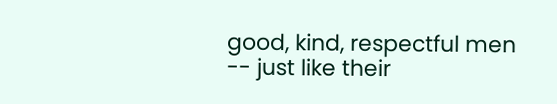good, kind, respectful men -- just like their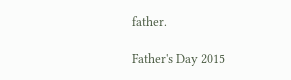father.

Father's Day 2015